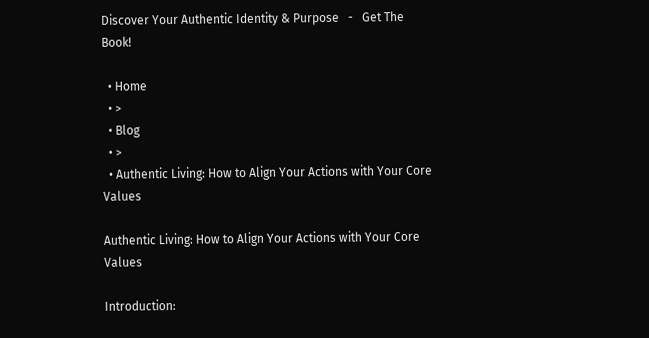Discover Your Authentic Identity & Purpose   -   Get The Book!

  • Home
  • >
  • Blog
  • >
  • Authentic Living: How to Align Your Actions with Your Core Values

Authentic Living: How to Align Your Actions with Your Core Values

Introduction: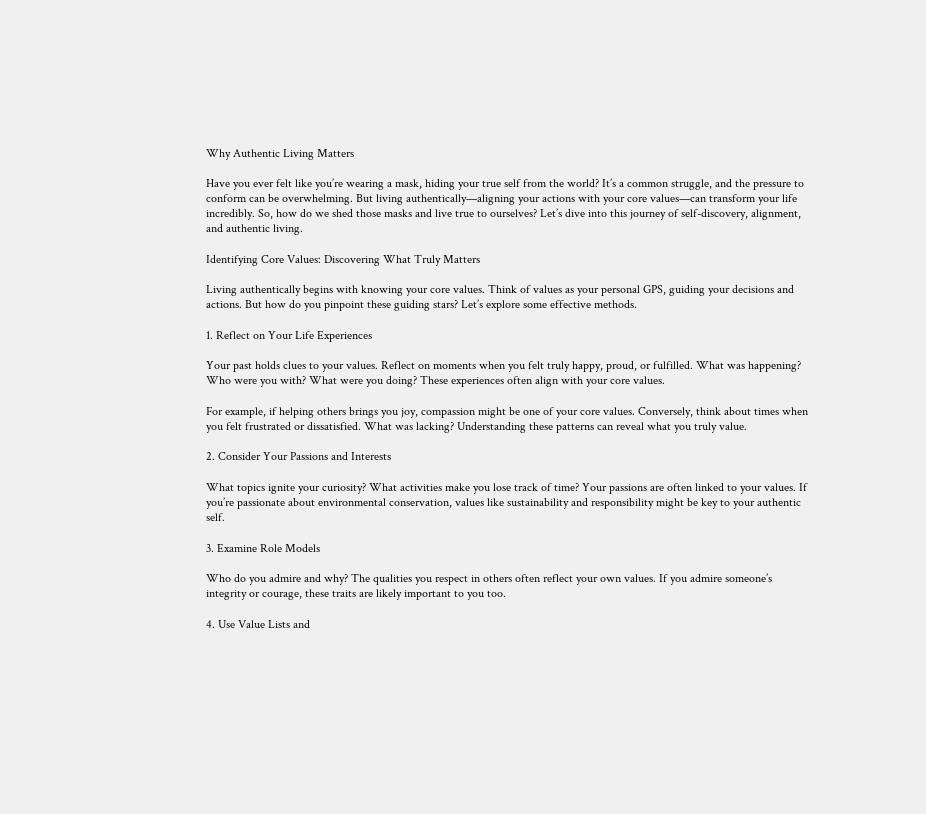Why Authentic Living Matters

Have you ever felt like you’re wearing a mask, hiding your true self from the world? It’s a common struggle, and the pressure to conform can be overwhelming. But living authentically—aligning your actions with your core values—can transform your life incredibly. So, how do we shed those masks and live true to ourselves? Let’s dive into this journey of self-discovery, alignment, and authentic living.

Identifying Core Values: Discovering What Truly Matters

Living authentically begins with knowing your core values. Think of values as your personal GPS, guiding your decisions and actions. But how do you pinpoint these guiding stars? Let’s explore some effective methods.

1. Reflect on Your Life Experiences

Your past holds clues to your values. Reflect on moments when you felt truly happy, proud, or fulfilled. What was happening? Who were you with? What were you doing? These experiences often align with your core values.

For example, if helping others brings you joy, compassion might be one of your core values. Conversely, think about times when you felt frustrated or dissatisfied. What was lacking? Understanding these patterns can reveal what you truly value.

2. Consider Your Passions and Interests

What topics ignite your curiosity? What activities make you lose track of time? Your passions are often linked to your values. If you’re passionate about environmental conservation, values like sustainability and responsibility might be key to your authentic self.

3. Examine Role Models

Who do you admire and why? The qualities you respect in others often reflect your own values. If you admire someone’s integrity or courage, these traits are likely important to you too.

4. Use Value Lists and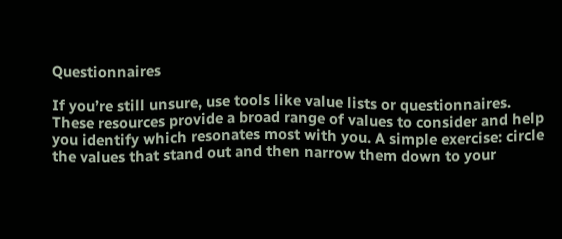Questionnaires

If you’re still unsure, use tools like value lists or questionnaires. These resources provide a broad range of values to consider and help you identify which resonates most with you. A simple exercise: circle the values that stand out and then narrow them down to your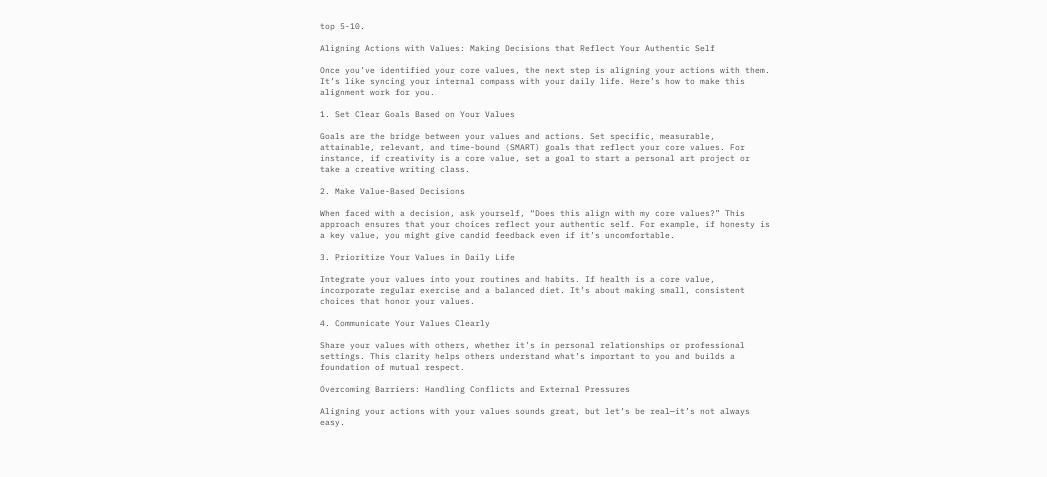top 5-10.

Aligning Actions with Values: Making Decisions that Reflect Your Authentic Self

Once you’ve identified your core values, the next step is aligning your actions with them. It’s like syncing your internal compass with your daily life. Here’s how to make this alignment work for you.

1. Set Clear Goals Based on Your Values

Goals are the bridge between your values and actions. Set specific, measurable, attainable, relevant, and time-bound (SMART) goals that reflect your core values. For instance, if creativity is a core value, set a goal to start a personal art project or take a creative writing class.

2. Make Value-Based Decisions

When faced with a decision, ask yourself, “Does this align with my core values?” This approach ensures that your choices reflect your authentic self. For example, if honesty is a key value, you might give candid feedback even if it’s uncomfortable.

3. Prioritize Your Values in Daily Life

Integrate your values into your routines and habits. If health is a core value, incorporate regular exercise and a balanced diet. It’s about making small, consistent choices that honor your values.

4. Communicate Your Values Clearly

Share your values with others, whether it’s in personal relationships or professional settings. This clarity helps others understand what’s important to you and builds a foundation of mutual respect.

Overcoming Barriers: Handling Conflicts and External Pressures

Aligning your actions with your values sounds great, but let’s be real—it’s not always easy.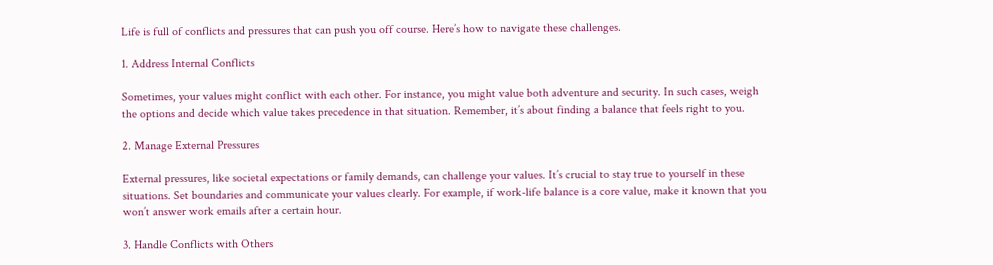Life is full of conflicts and pressures that can push you off course. Here’s how to navigate these challenges.

1. Address Internal Conflicts

Sometimes, your values might conflict with each other. For instance, you might value both adventure and security. In such cases, weigh the options and decide which value takes precedence in that situation. Remember, it’s about finding a balance that feels right to you.

2. Manage External Pressures

External pressures, like societal expectations or family demands, can challenge your values. It’s crucial to stay true to yourself in these situations. Set boundaries and communicate your values clearly. For example, if work-life balance is a core value, make it known that you won’t answer work emails after a certain hour.

3. Handle Conflicts with Others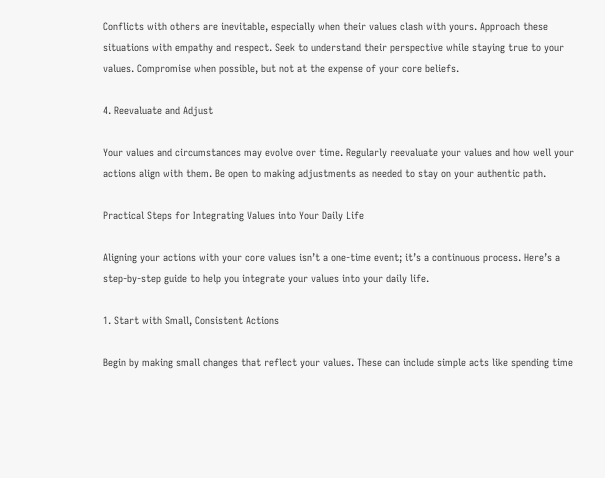Conflicts with others are inevitable, especially when their values clash with yours. Approach these situations with empathy and respect. Seek to understand their perspective while staying true to your values. Compromise when possible, but not at the expense of your core beliefs.

4. Reevaluate and Adjust

Your values and circumstances may evolve over time. Regularly reevaluate your values and how well your actions align with them. Be open to making adjustments as needed to stay on your authentic path.

Practical Steps for Integrating Values into Your Daily Life

Aligning your actions with your core values isn’t a one-time event; it’s a continuous process. Here’s a step-by-step guide to help you integrate your values into your daily life.

1. Start with Small, Consistent Actions

Begin by making small changes that reflect your values. These can include simple acts like spending time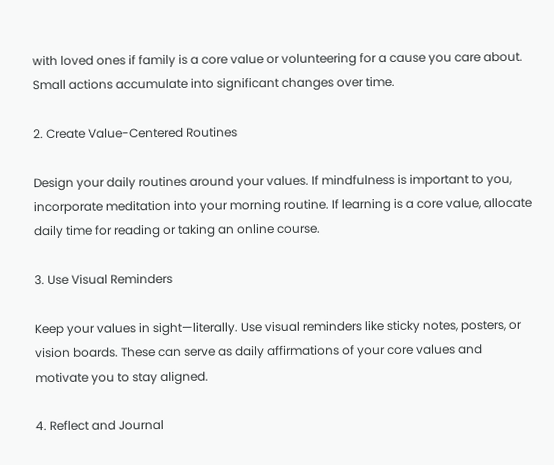with loved ones if family is a core value or volunteering for a cause you care about. Small actions accumulate into significant changes over time.

2. Create Value-Centered Routines

Design your daily routines around your values. If mindfulness is important to you, incorporate meditation into your morning routine. If learning is a core value, allocate daily time for reading or taking an online course.

3. Use Visual Reminders

Keep your values in sight—literally. Use visual reminders like sticky notes, posters, or vision boards. These can serve as daily affirmations of your core values and motivate you to stay aligned.

4. Reflect and Journal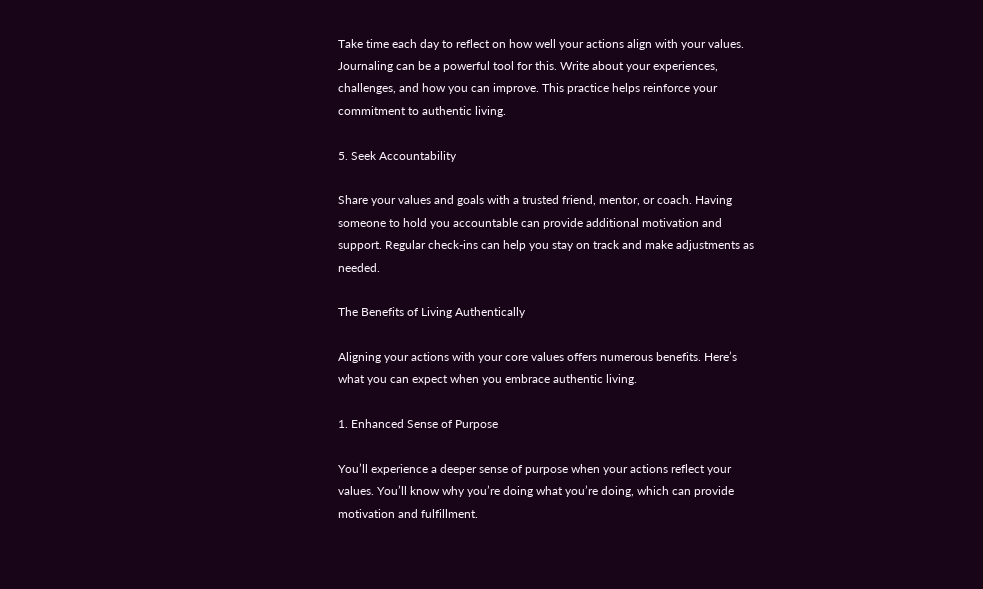Take time each day to reflect on how well your actions align with your values. Journaling can be a powerful tool for this. Write about your experiences, challenges, and how you can improve. This practice helps reinforce your commitment to authentic living.

5. Seek Accountability

Share your values and goals with a trusted friend, mentor, or coach. Having someone to hold you accountable can provide additional motivation and support. Regular check-ins can help you stay on track and make adjustments as needed.

The Benefits of Living Authentically

Aligning your actions with your core values offers numerous benefits. Here’s what you can expect when you embrace authentic living.

1. Enhanced Sense of Purpose

You’ll experience a deeper sense of purpose when your actions reflect your values. You’ll know why you’re doing what you’re doing, which can provide motivation and fulfillment.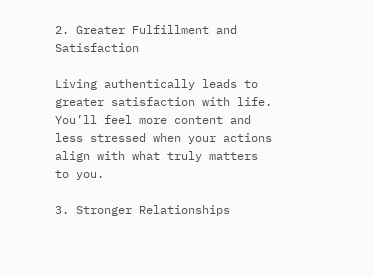2. Greater Fulfillment and Satisfaction

Living authentically leads to greater satisfaction with life. You’ll feel more content and less stressed when your actions align with what truly matters to you.

3. Stronger Relationships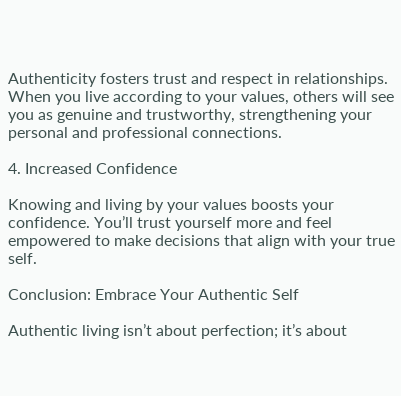Authenticity fosters trust and respect in relationships. When you live according to your values, others will see you as genuine and trustworthy, strengthening your personal and professional connections.

4. Increased Confidence

Knowing and living by your values boosts your confidence. You’ll trust yourself more and feel empowered to make decisions that align with your true self.

Conclusion: Embrace Your Authentic Self

Authentic living isn’t about perfection; it’s about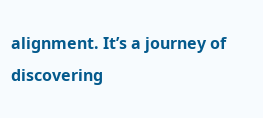alignment. It’s a journey of discovering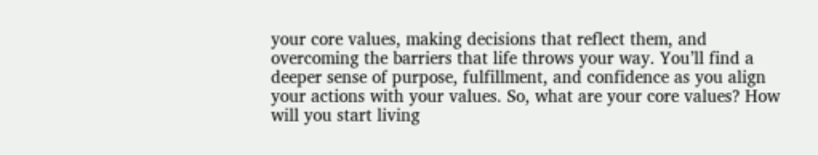your core values, making decisions that reflect them, and overcoming the barriers that life throws your way. You’ll find a deeper sense of purpose, fulfillment, and confidence as you align your actions with your values. So, what are your core values? How will you start living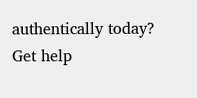authentically today? Get help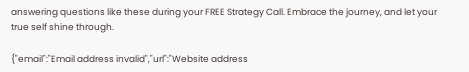answering questions like these during your FREE Strategy Call. Embrace the journey, and let your true self shine through.

{"email":"Email address invalid","url":"Website address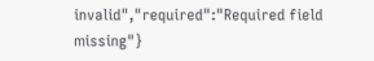invalid","required":"Required field missing"}